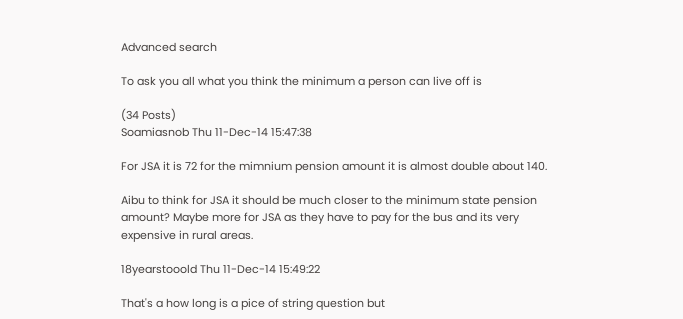Advanced search

To ask you all what you think the minimum a person can live off is

(34 Posts)
Soamiasnob Thu 11-Dec-14 15:47:38

For JSA it is 72 for the mimnium pension amount it is almost double about 140.

Aibu to think for JSA it should be much closer to the minimum state pension amount? Maybe more for JSA as they have to pay for the bus and its very expensive in rural areas.

18yearstooold Thu 11-Dec-14 15:49:22

That's a how long is a pice of string question but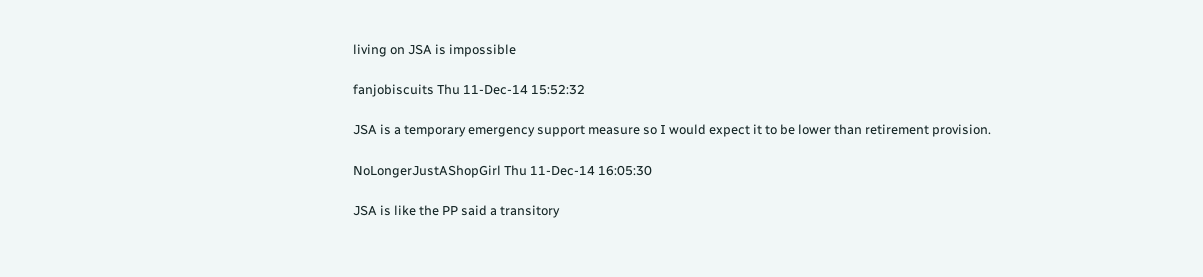living on JSA is impossible

fanjobiscuits Thu 11-Dec-14 15:52:32

JSA is a temporary emergency support measure so I would expect it to be lower than retirement provision.

NoLongerJustAShopGirl Thu 11-Dec-14 16:05:30

JSA is like the PP said a transitory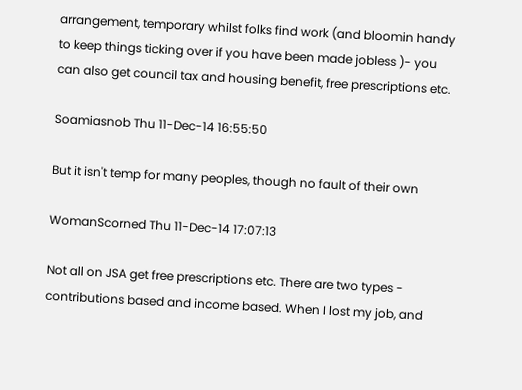arrangement, temporary whilst folks find work (and bloomin handy to keep things ticking over if you have been made jobless )- you can also get council tax and housing benefit, free prescriptions etc.

Soamiasnob Thu 11-Dec-14 16:55:50

But it isn't temp for many peoples, though no fault of their own

WomanScorned Thu 11-Dec-14 17:07:13

Not all on JSA get free prescriptions etc. There are two types - contributions based and income based. When I lost my job, and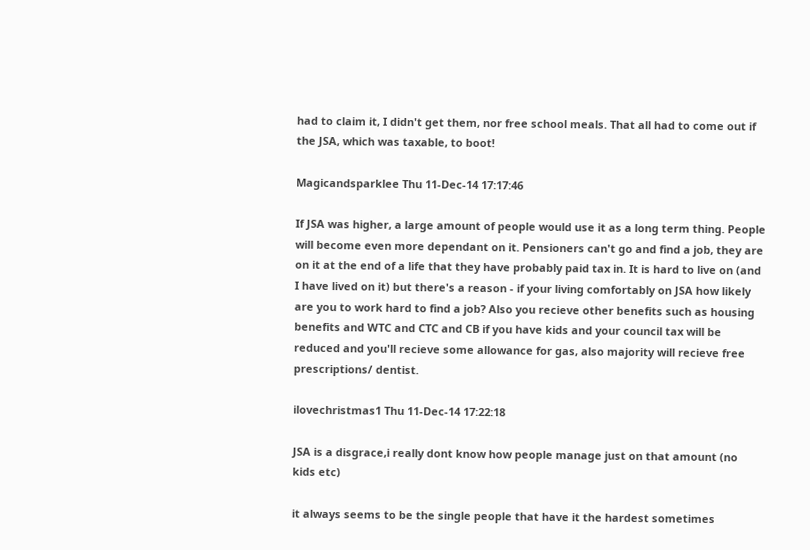had to claim it, I didn't get them, nor free school meals. That all had to come out if the JSA, which was taxable, to boot!

Magicandsparklee Thu 11-Dec-14 17:17:46

If JSA was higher, a large amount of people would use it as a long term thing. People will become even more dependant on it. Pensioners can't go and find a job, they are on it at the end of a life that they have probably paid tax in. It is hard to live on (and I have lived on it) but there's a reason - if your living comfortably on JSA how likely are you to work hard to find a job? Also you recieve other benefits such as housing benefits and WTC and CTC and CB if you have kids and your council tax will be reduced and you'll recieve some allowance for gas, also majority will recieve free prescriptions/ dentist.

ilovechristmas1 Thu 11-Dec-14 17:22:18

JSA is a disgrace,i really dont know how people manage just on that amount (no kids etc)

it always seems to be the single people that have it the hardest sometimes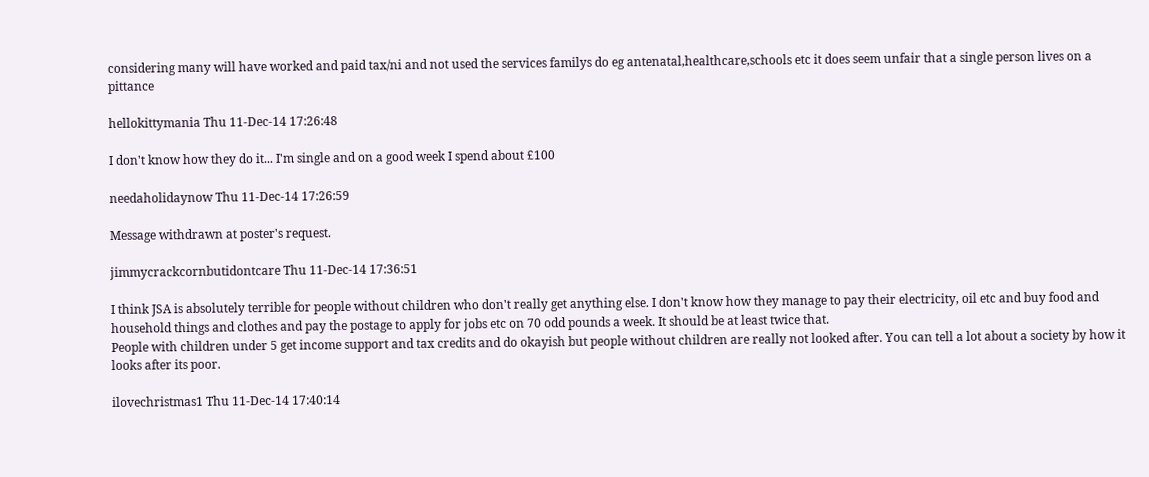considering many will have worked and paid tax/ni and not used the services familys do eg antenatal,healthcare,schools etc it does seem unfair that a single person lives on a pittance

hellokittymania Thu 11-Dec-14 17:26:48

I don't know how they do it... I'm single and on a good week I spend about £100

needaholidaynow Thu 11-Dec-14 17:26:59

Message withdrawn at poster's request.

jimmycrackcornbutidontcare Thu 11-Dec-14 17:36:51

I think JSA is absolutely terrible for people without children who don't really get anything else. I don't know how they manage to pay their electricity, oil etc and buy food and household things and clothes and pay the postage to apply for jobs etc on 70 odd pounds a week. It should be at least twice that.
People with children under 5 get income support and tax credits and do okayish but people without children are really not looked after. You can tell a lot about a society by how it looks after its poor.

ilovechristmas1 Thu 11-Dec-14 17:40:14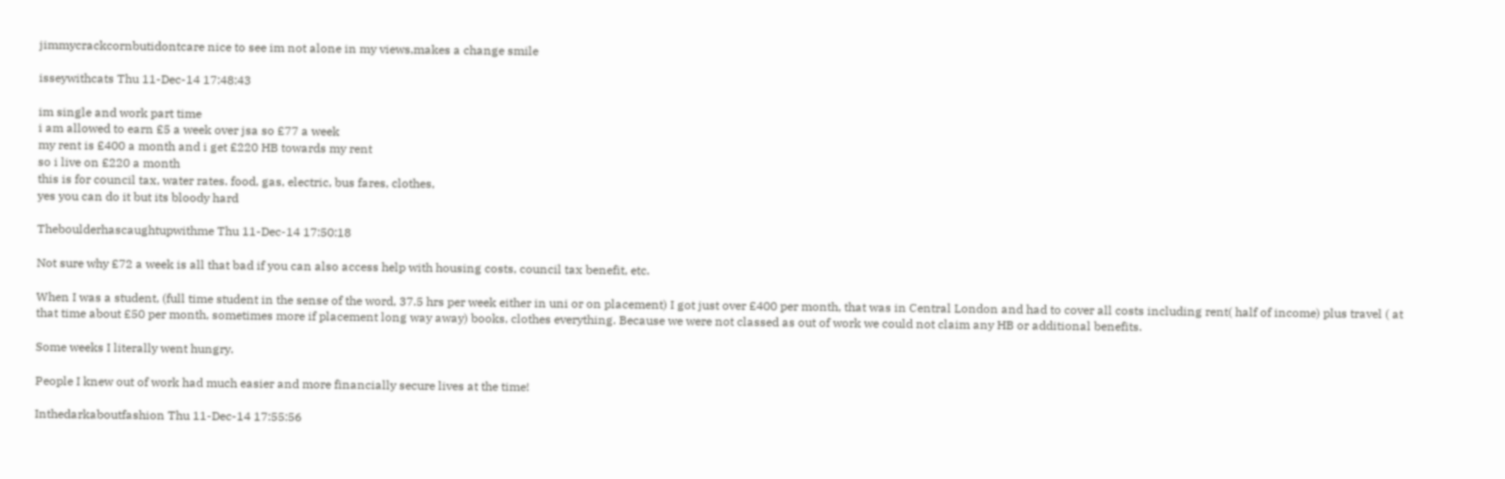jimmycrackcornbutidontcare nice to see im not alone in my views,makes a change smile

isseywithcats Thu 11-Dec-14 17:48:43

im single and work part time
i am allowed to earn £5 a week over jsa so £77 a week
my rent is £400 a month and i get £220 HB towards my rent
so i live on £220 a month
this is for council tax, water rates. food, gas, electric, bus fares, clothes,
yes you can do it but its bloody hard

Theboulderhascaughtupwithme Thu 11-Dec-14 17:50:18

Not sure why £72 a week is all that bad if you can also access help with housing costs, council tax benefit, etc.

When I was a student, (full time student in the sense of the word, 37.5 hrs per week either in uni or on placement) I got just over £400 per month, that was in Central London and had to cover all costs including rent( half of income) plus travel ( at that time about £50 per month, sometimes more if placement long way away) books, clothes everything. Because we were not classed as out of work we could not claim any HB or additional benefits.

Some weeks I literally went hungry.

People I knew out of work had much easier and more financially secure lives at the time!

Inthedarkaboutfashion Thu 11-Dec-14 17:55:56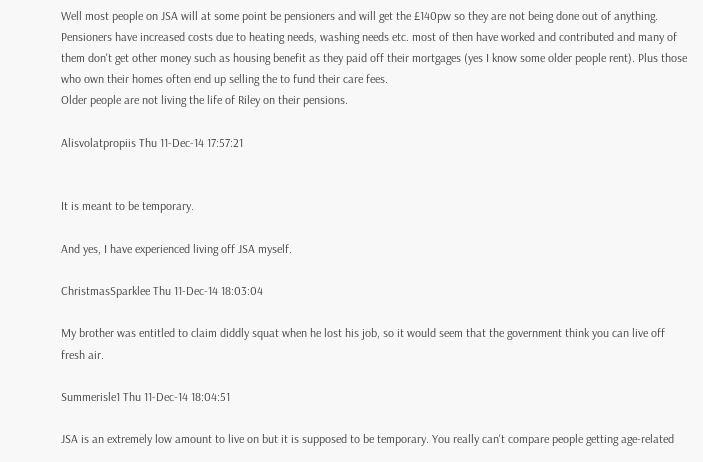Well most people on JSA will at some point be pensioners and will get the £140pw so they are not being done out of anything.
Pensioners have increased costs due to heating needs, washing needs etc. most of then have worked and contributed and many of them don't get other money such as housing benefit as they paid off their mortgages (yes I know some older people rent). Plus those who own their homes often end up selling the to fund their care fees.
Older people are not living the life of Riley on their pensions.

Alisvolatpropiis Thu 11-Dec-14 17:57:21


It is meant to be temporary.

And yes, I have experienced living off JSA myself.

ChristmasSparklee Thu 11-Dec-14 18:03:04

My brother was entitled to claim diddly squat when he lost his job, so it would seem that the government think you can live off fresh air.

Summerisle1 Thu 11-Dec-14 18:04:51

JSA is an extremely low amount to live on but it is supposed to be temporary. You really can't compare people getting age-related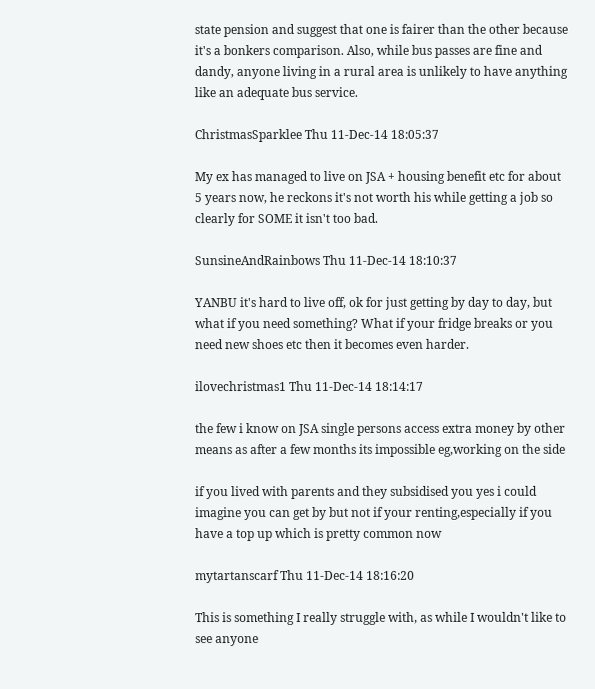state pension and suggest that one is fairer than the other because it's a bonkers comparison. Also, while bus passes are fine and dandy, anyone living in a rural area is unlikely to have anything like an adequate bus service.

ChristmasSparklee Thu 11-Dec-14 18:05:37

My ex has managed to live on JSA + housing benefit etc for about 5 years now, he reckons it's not worth his while getting a job so clearly for SOME it isn't too bad.

SunsineAndRainbows Thu 11-Dec-14 18:10:37

YANBU it's hard to live off, ok for just getting by day to day, but what if you need something? What if your fridge breaks or you need new shoes etc then it becomes even harder.

ilovechristmas1 Thu 11-Dec-14 18:14:17

the few i know on JSA single persons access extra money by other means as after a few months its impossible eg,working on the side

if you lived with parents and they subsidised you yes i could imagine you can get by but not if your renting,especially if you have a top up which is pretty common now

mytartanscarf Thu 11-Dec-14 18:16:20

This is something I really struggle with, as while I wouldn't like to see anyone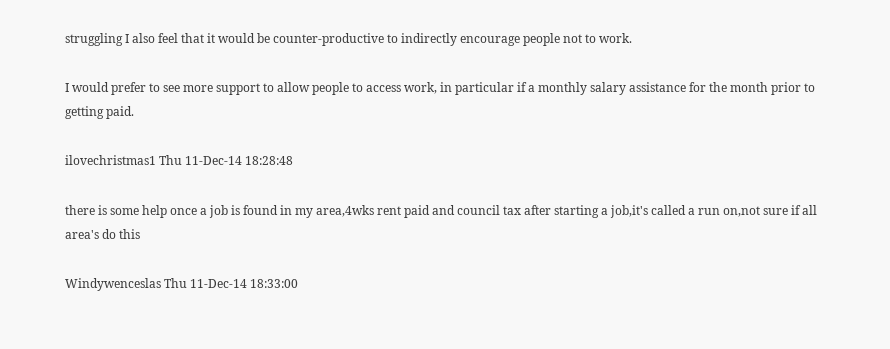struggling I also feel that it would be counter-productive to indirectly encourage people not to work.

I would prefer to see more support to allow people to access work, in particular if a monthly salary assistance for the month prior to getting paid.

ilovechristmas1 Thu 11-Dec-14 18:28:48

there is some help once a job is found in my area,4wks rent paid and council tax after starting a job,it's called a run on,not sure if all area's do this

Windywenceslas Thu 11-Dec-14 18:33:00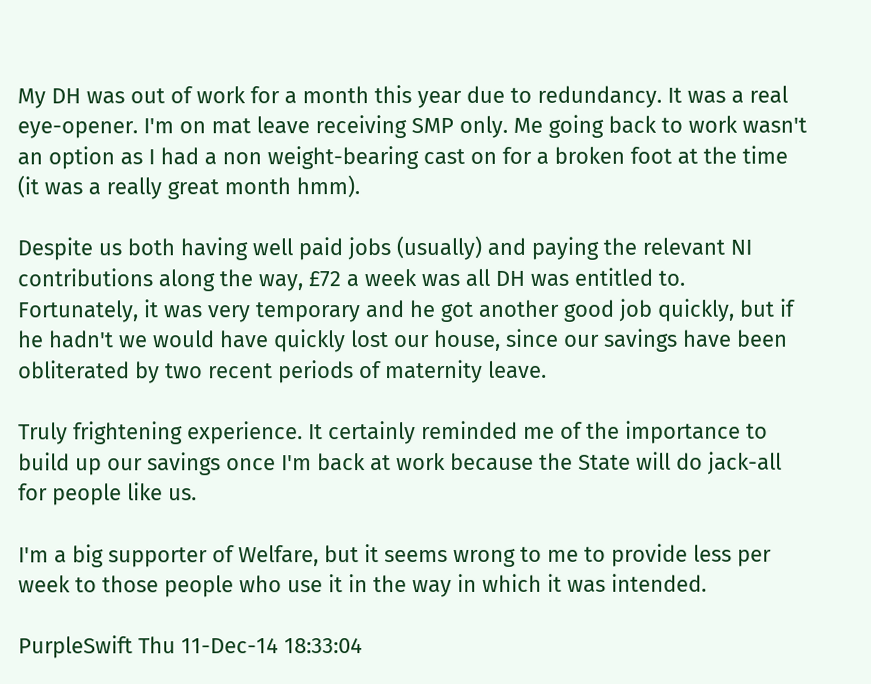My DH was out of work for a month this year due to redundancy. It was a real eye-opener. I'm on mat leave receiving SMP only. Me going back to work wasn't an option as I had a non weight-bearing cast on for a broken foot at the time (it was a really great month hmm).

Despite us both having well paid jobs (usually) and paying the relevant NI contributions along the way, £72 a week was all DH was entitled to. Fortunately, it was very temporary and he got another good job quickly, but if he hadn't we would have quickly lost our house, since our savings have been obliterated by two recent periods of maternity leave.

Truly frightening experience. It certainly reminded me of the importance to build up our savings once I'm back at work because the State will do jack-all for people like us.

I'm a big supporter of Welfare, but it seems wrong to me to provide less per week to those people who use it in the way in which it was intended.

PurpleSwift Thu 11-Dec-14 18:33:04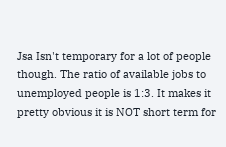Jsa Isn't temporary for a lot of people though. The ratio of available jobs to unemployed people is 1:3. It makes it pretty obvious it is NOT short term for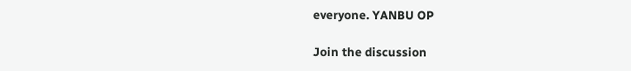everyone. YANBU OP

Join the discussion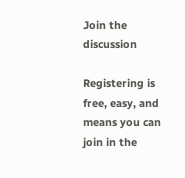Join the discussion

Registering is free, easy, and means you can join in the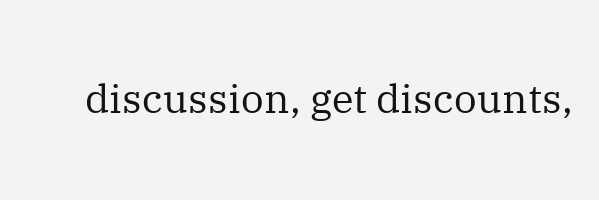discussion, get discounts,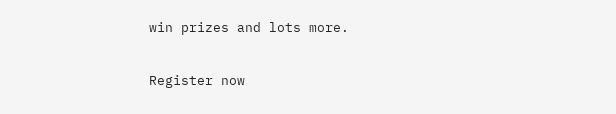win prizes and lots more.

Register now